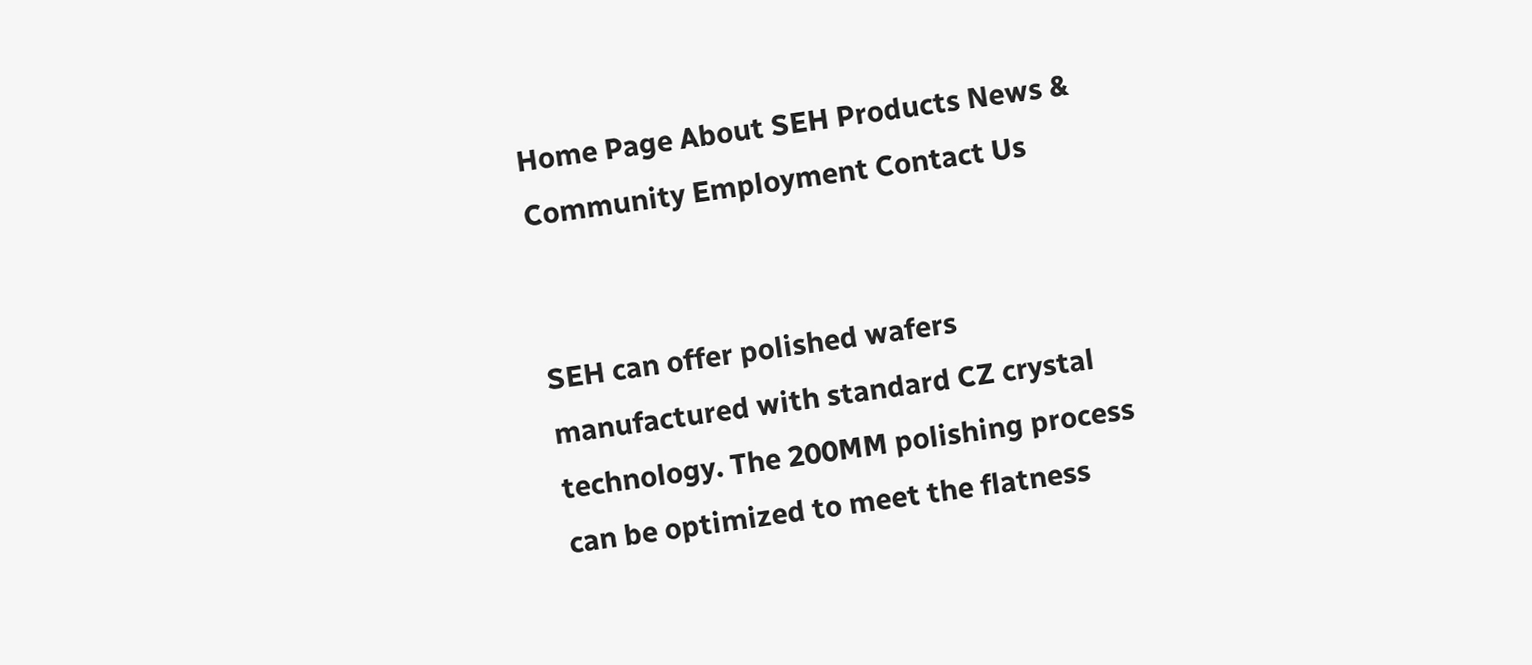Home Page About SEH Products News & Community Employment Contact Us


SEH can offer polished wafers manufactured with standard CZ crystal technology. The 200MM polishing process can be optimized to meet the flatness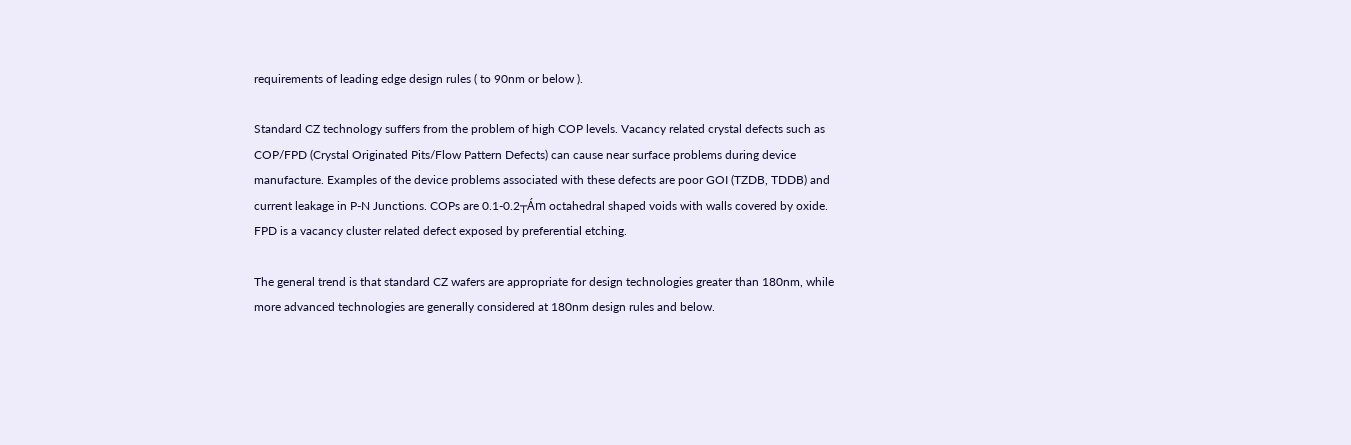requirements of leading edge design rules ( to 90nm or below ).

Standard CZ technology suffers from the problem of high COP levels. Vacancy related crystal defects such as COP/FPD (Crystal Originated Pits/Flow Pattern Defects) can cause near surface problems during device manufacture. Examples of the device problems associated with these defects are poor GOI (TZDB, TDDB) and current leakage in P-N Junctions. COPs are 0.1-0.2┬Ám octahedral shaped voids with walls covered by oxide. FPD is a vacancy cluster related defect exposed by preferential etching.

The general trend is that standard CZ wafers are appropriate for design technologies greater than 180nm, while more advanced technologies are generally considered at 180nm design rules and below.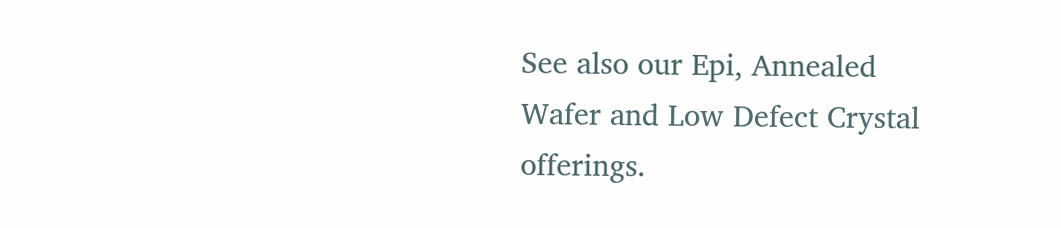See also our Epi, Annealed Wafer and Low Defect Crystal offerings.